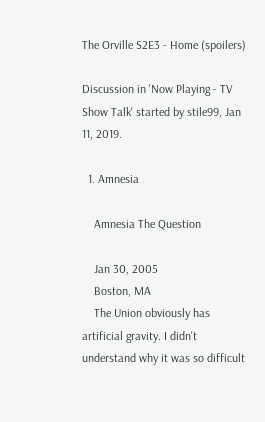The Orville S2E3 - Home (spoilers)

Discussion in 'Now Playing - TV Show Talk' started by stile99, Jan 11, 2019.

  1. Amnesia

    Amnesia The Question

    Jan 30, 2005
    Boston, MA
    The Union obviously has artificial gravity. I didn't understand why it was so difficult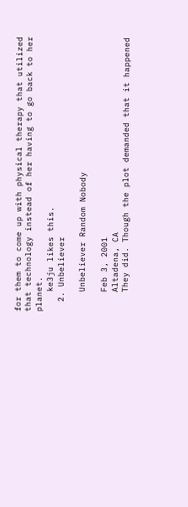for them to come up with physical therapy that utilized that technology instead of her having to go back to her planet.
    ke3ju likes this.
  2. Unbeliever

    Unbeliever Random Nobody

    Feb 3, 2001
    Altadena, CA
    They did. Though the plot demanded that it happened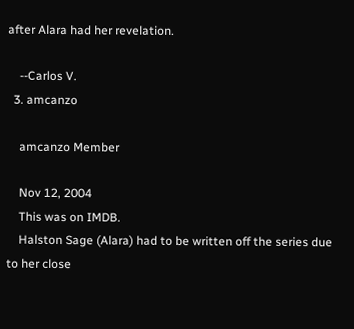after Alara had her revelation.

    --Carlos V.
  3. amcanzo

    amcanzo Member

    Nov 12, 2004
    This was on IMDB.
    Halston Sage (Alara) had to be written off the series due to her close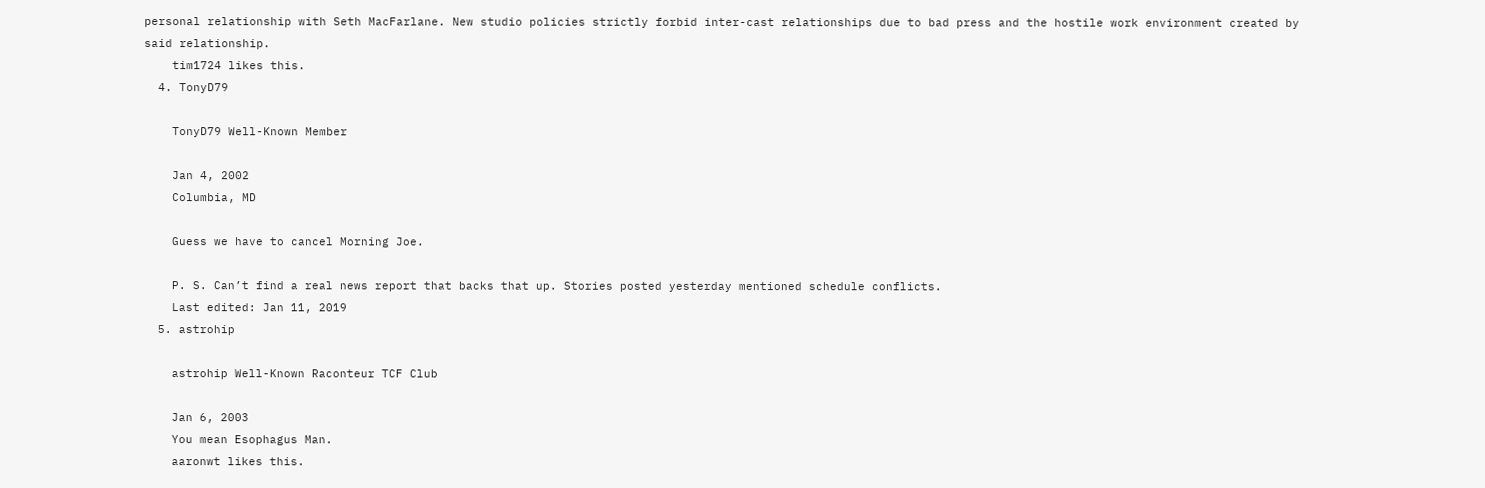personal relationship with Seth MacFarlane. New studio policies strictly forbid inter-cast relationships due to bad press and the hostile work environment created by said relationship.
    tim1724 likes this.
  4. TonyD79

    TonyD79 Well-Known Member

    Jan 4, 2002
    Columbia, MD

    Guess we have to cancel Morning Joe.

    P. S. Can’t find a real news report that backs that up. Stories posted yesterday mentioned schedule conflicts.
    Last edited: Jan 11, 2019
  5. astrohip

    astrohip Well-Known Raconteur TCF Club

    Jan 6, 2003
    You mean Esophagus Man.
    aaronwt likes this.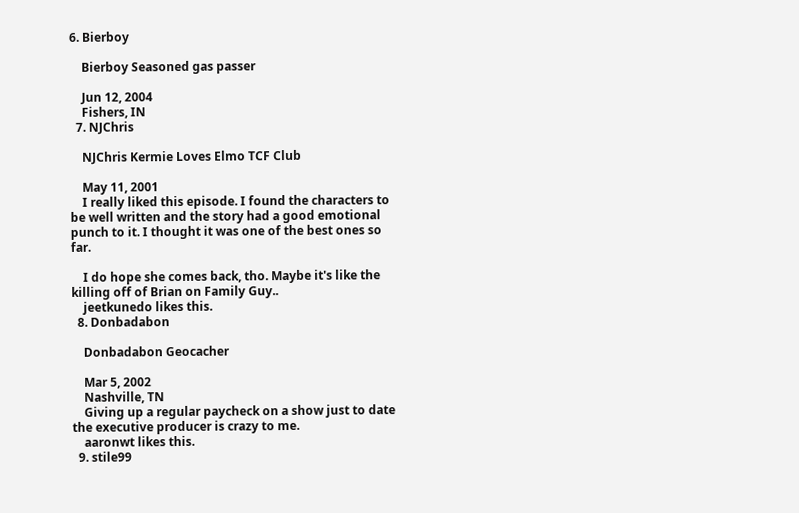6. Bierboy

    Bierboy Seasoned gas passer

    Jun 12, 2004
    Fishers, IN
  7. NJChris

    NJChris Kermie Loves Elmo TCF Club

    May 11, 2001
    I really liked this episode. I found the characters to be well written and the story had a good emotional punch to it. I thought it was one of the best ones so far.

    I do hope she comes back, tho. Maybe it's like the killing off of Brian on Family Guy..
    jeetkunedo likes this.
  8. Donbadabon

    Donbadabon Geocacher

    Mar 5, 2002
    Nashville, TN
    Giving up a regular paycheck on a show just to date the executive producer is crazy to me.
    aaronwt likes this.
  9. stile99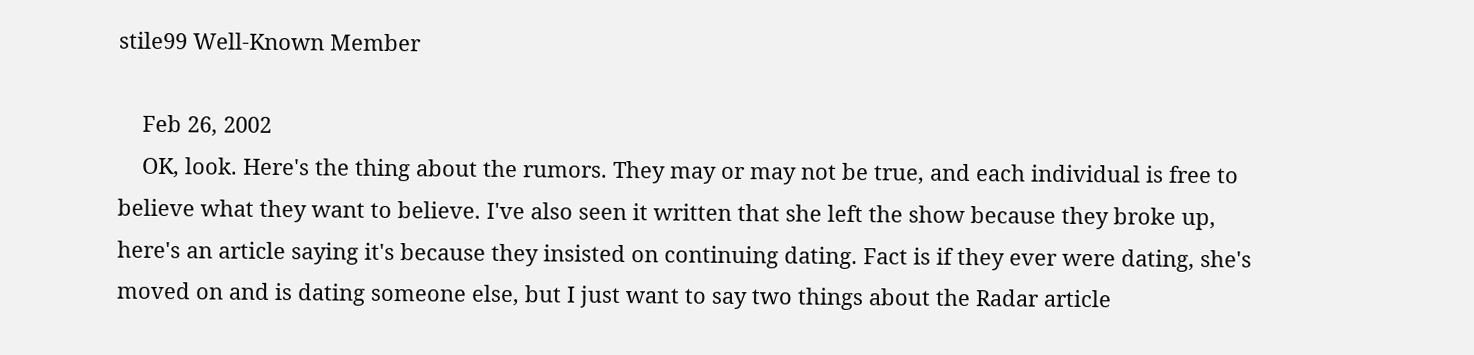stile99 Well-Known Member

    Feb 26, 2002
    OK, look. Here's the thing about the rumors. They may or may not be true, and each individual is free to believe what they want to believe. I've also seen it written that she left the show because they broke up, here's an article saying it's because they insisted on continuing dating. Fact is if they ever were dating, she's moved on and is dating someone else, but I just want to say two things about the Radar article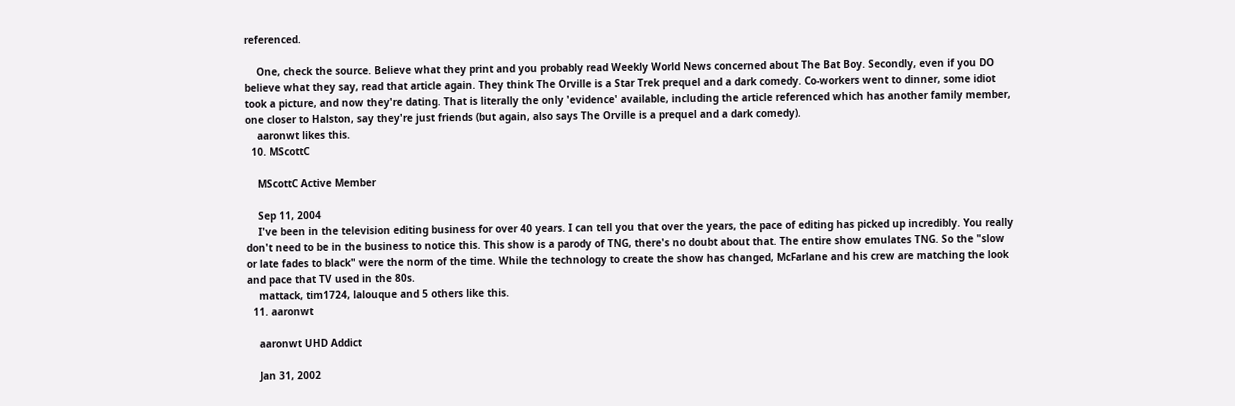referenced.

    One, check the source. Believe what they print and you probably read Weekly World News concerned about The Bat Boy. Secondly, even if you DO believe what they say, read that article again. They think The Orville is a Star Trek prequel and a dark comedy. Co-workers went to dinner, some idiot took a picture, and now they're dating. That is literally the only 'evidence' available, including the article referenced which has another family member, one closer to Halston, say they're just friends (but again, also says The Orville is a prequel and a dark comedy).
    aaronwt likes this.
  10. MScottC

    MScottC Active Member

    Sep 11, 2004
    I've been in the television editing business for over 40 years. I can tell you that over the years, the pace of editing has picked up incredibly. You really don't need to be in the business to notice this. This show is a parody of TNG, there's no doubt about that. The entire show emulates TNG. So the "slow or late fades to black" were the norm of the time. While the technology to create the show has changed, McFarlane and his crew are matching the look and pace that TV used in the 80s.
    mattack, tim1724, lalouque and 5 others like this.
  11. aaronwt

    aaronwt UHD Addict

    Jan 31, 2002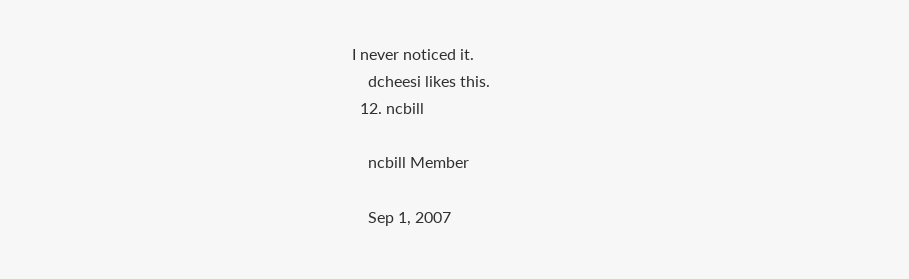I never noticed it.
    dcheesi likes this.
  12. ncbill

    ncbill Member

    Sep 1, 2007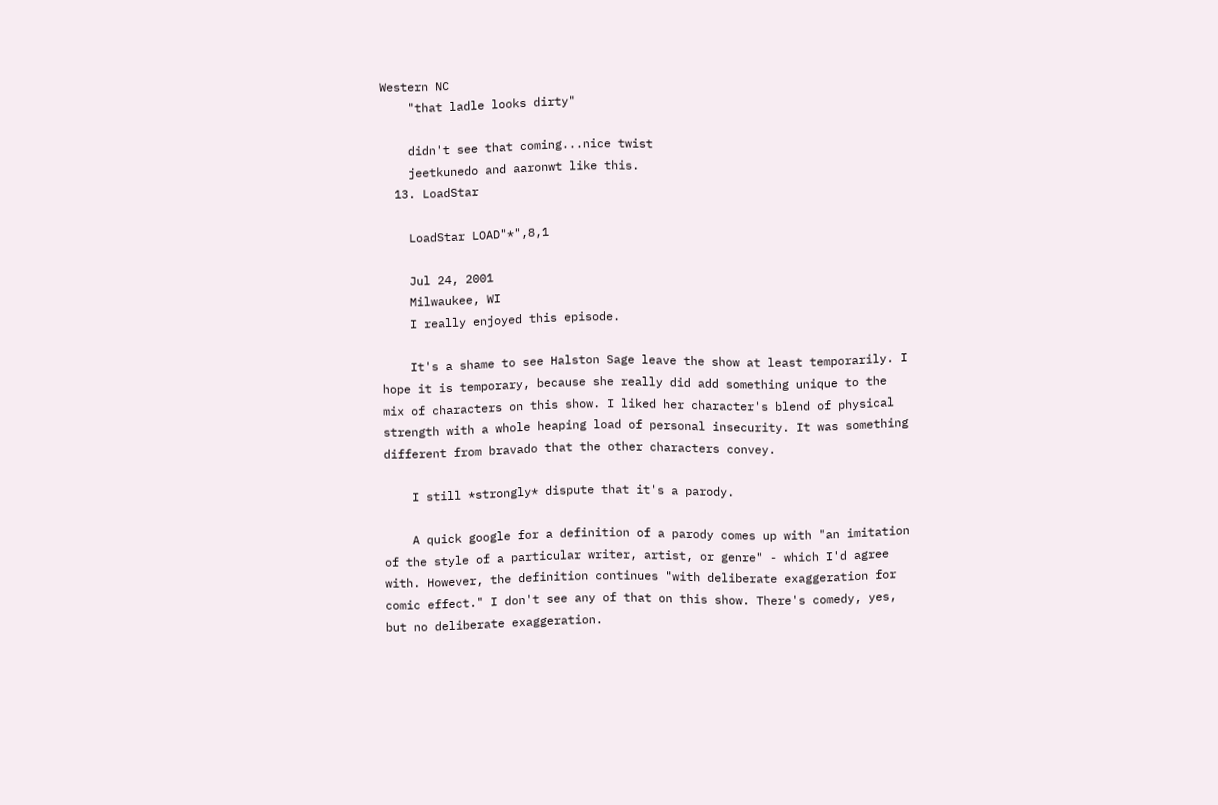Western NC
    "that ladle looks dirty"

    didn't see that coming...nice twist
    jeetkunedo and aaronwt like this.
  13. LoadStar

    LoadStar LOAD"*",8,1

    Jul 24, 2001
    Milwaukee, WI
    I really enjoyed this episode.

    It's a shame to see Halston Sage leave the show at least temporarily. I hope it is temporary, because she really did add something unique to the mix of characters on this show. I liked her character's blend of physical strength with a whole heaping load of personal insecurity. It was something different from bravado that the other characters convey.

    I still *strongly* dispute that it's a parody.

    A quick google for a definition of a parody comes up with "an imitation of the style of a particular writer, artist, or genre" - which I'd agree with. However, the definition continues "with deliberate exaggeration for comic effect." I don't see any of that on this show. There's comedy, yes, but no deliberate exaggeration.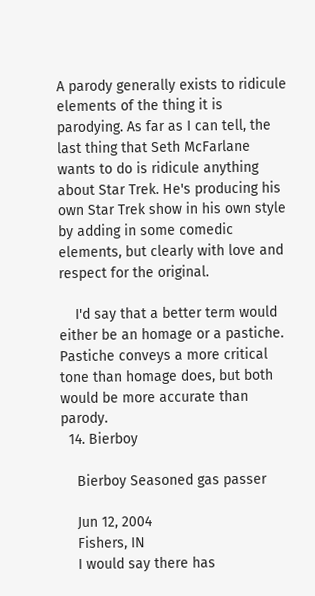A parody generally exists to ridicule elements of the thing it is parodying. As far as I can tell, the last thing that Seth McFarlane wants to do is ridicule anything about Star Trek. He's producing his own Star Trek show in his own style by adding in some comedic elements, but clearly with love and respect for the original.

    I'd say that a better term would either be an homage or a pastiche. Pastiche conveys a more critical tone than homage does, but both would be more accurate than parody.
  14. Bierboy

    Bierboy Seasoned gas passer

    Jun 12, 2004
    Fishers, IN
    I would say there has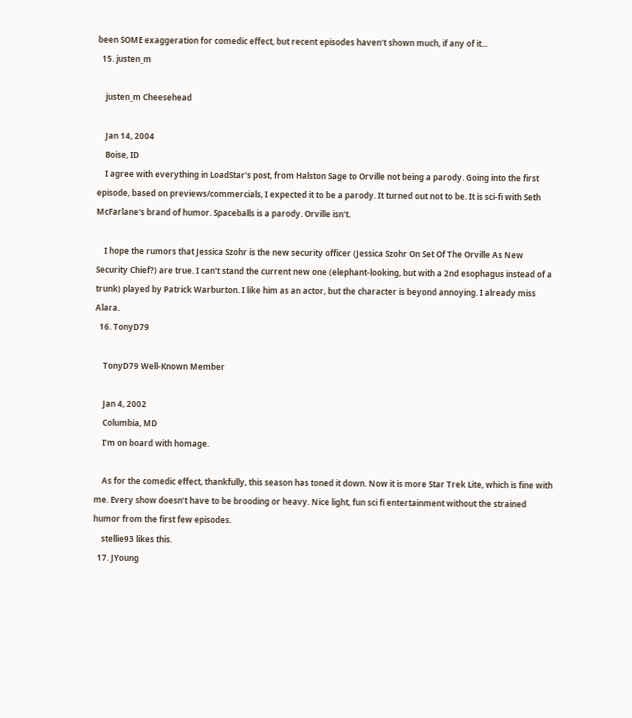been SOME exaggeration for comedic effect, but recent episodes haven't shown much, if any of it...
  15. justen_m

    justen_m Cheesehead

    Jan 14, 2004
    Boise, ID
    I agree with everything in LoadStar's post, from Halston Sage to Orville not being a parody. Going into the first episode, based on previews/commercials, I expected it to be a parody. It turned out not to be. It is sci-fi with Seth McFarlane's brand of humor. Spaceballs is a parody. Orville isn't.

    I hope the rumors that Jessica Szohr is the new security officer (Jessica Szohr On Set Of The Orville As New Security Chief?) are true. I can't stand the current new one (elephant-looking, but with a 2nd esophagus instead of a trunk) played by Patrick Warburton. I like him as an actor, but the character is beyond annoying. I already miss Alara.
  16. TonyD79

    TonyD79 Well-Known Member

    Jan 4, 2002
    Columbia, MD
    I’m on board with homage.

    As for the comedic effect, thankfully, this season has toned it down. Now it is more Star Trek Lite, which is fine with me. Every show doesn’t have to be brooding or heavy. Nice light, fun sci fi entertainment without the strained humor from the first few episodes.
    stellie93 likes this.
  17. JYoung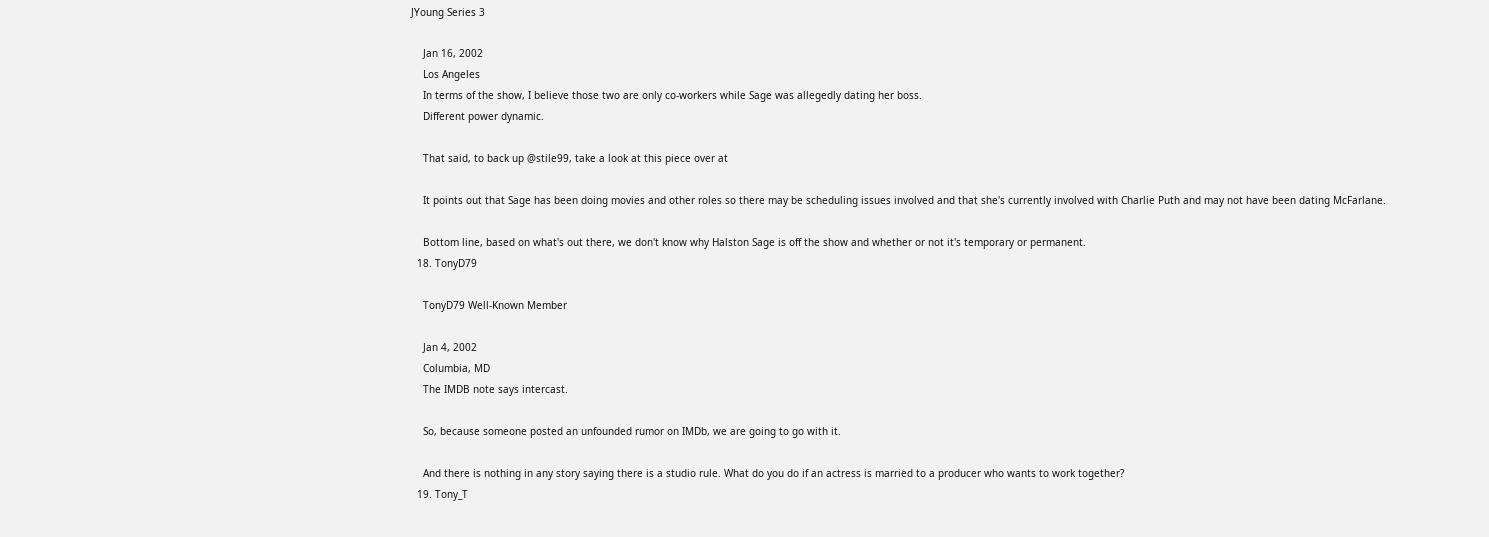JYoung Series 3

    Jan 16, 2002
    Los Angeles
    In terms of the show, I believe those two are only co-workers while Sage was allegedly dating her boss.
    Different power dynamic.

    That said, to back up @stile99, take a look at this piece over at

    It points out that Sage has been doing movies and other roles so there may be scheduling issues involved and that she's currently involved with Charlie Puth and may not have been dating McFarlane.

    Bottom line, based on what's out there, we don't know why Halston Sage is off the show and whether or not it's temporary or permanent.
  18. TonyD79

    TonyD79 Well-Known Member

    Jan 4, 2002
    Columbia, MD
    The IMDB note says intercast.

    So, because someone posted an unfounded rumor on IMDb, we are going to go with it.

    And there is nothing in any story saying there is a studio rule. What do you do if an actress is married to a producer who wants to work together?
  19. Tony_T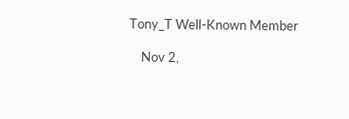Tony_T Well-Known Member

    Nov 2,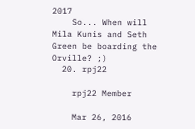2017
    So... When will Mila Kunis and Seth Green be boarding the Orville? ;)
  20. rpj22

    rpj22 Member

    Mar 26, 2016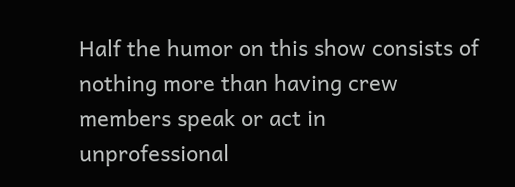Half the humor on this show consists of nothing more than having crew members speak or act in unprofessional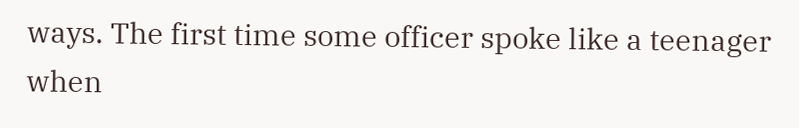ways. The first time some officer spoke like a teenager when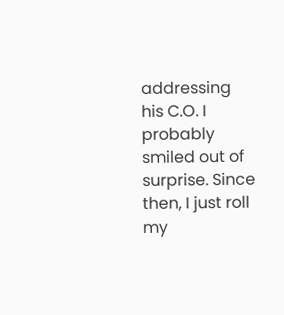addressing his C.O. I probably smiled out of surprise. Since then, I just roll my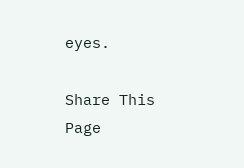eyes.

Share This Page